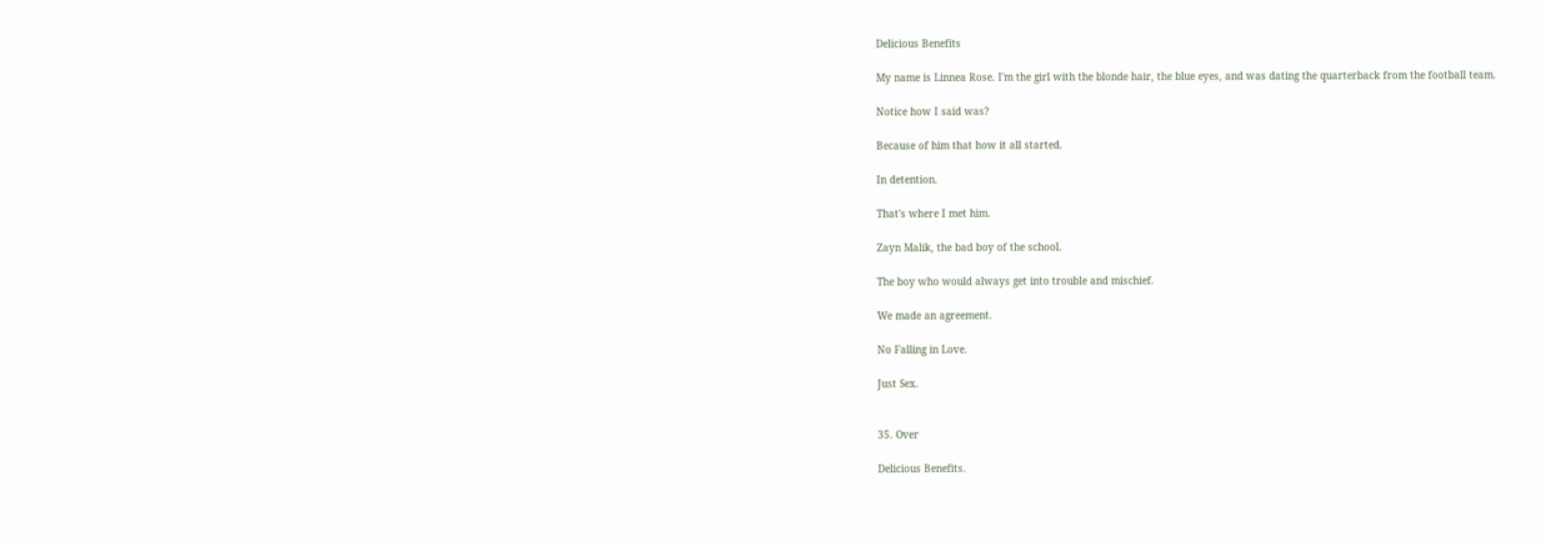Delicious Benefits

My name is Linnea Rose. I'm the girl with the blonde hair, the blue eyes, and was dating the quarterback from the football team.

Notice how I said was?

Because of him that how it all started.

In detention.

That's where I met him.

Zayn Malik, the bad boy of the school.

The boy who would always get into trouble and mischief.

We made an agreement.

No Falling in Love.

Just Sex.


35. Over

Delicious Benefits.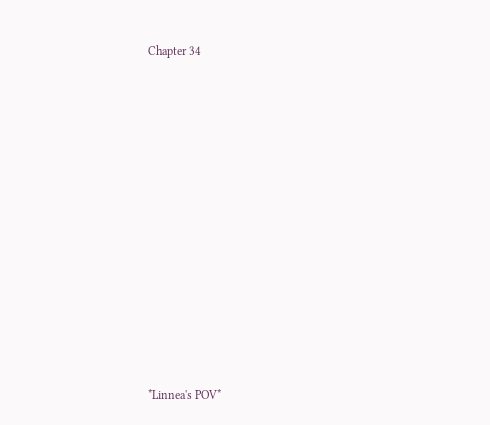Chapter 34













*Linnea's POV*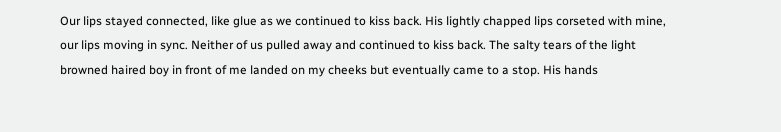Our lips stayed connected, like glue as we continued to kiss back. His lightly chapped lips corseted with mine, our lips moving in sync. Neither of us pulled away and continued to kiss back. The salty tears of the light browned haired boy in front of me landed on my cheeks but eventually came to a stop. His hands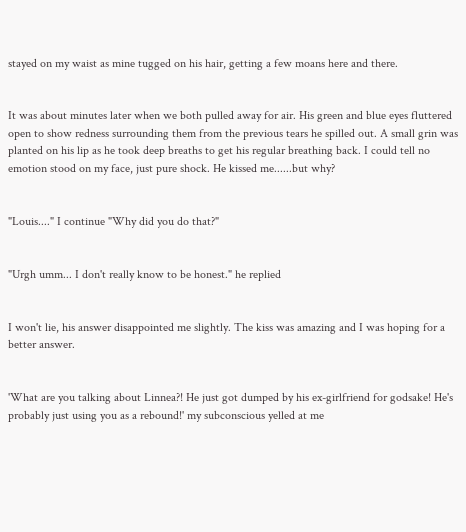stayed on my waist as mine tugged on his hair, getting a few moans here and there.


It was about minutes later when we both pulled away for air. His green and blue eyes fluttered open to show redness surrounding them from the previous tears he spilled out. A small grin was planted on his lip as he took deep breaths to get his regular breathing back. I could tell no emotion stood on my face, just pure shock. He kissed me......but why?


"Louis...." I continue "Why did you do that?"


"Urgh umm... I don't really know to be honest." he replied


I won't lie, his answer disappointed me slightly. The kiss was amazing and I was hoping for a better answer.


'What are you talking about Linnea?! He just got dumped by his ex-girlfriend for godsake! He's probably just using you as a rebound!' my subconscious yelled at me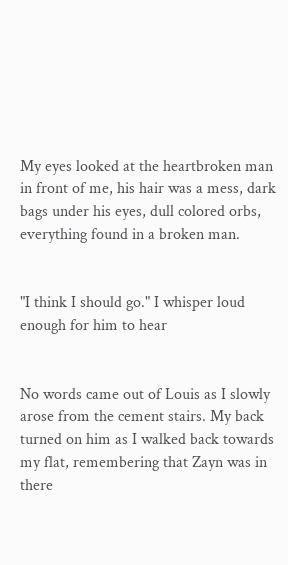My eyes looked at the heartbroken man in front of me, his hair was a mess, dark bags under his eyes, dull colored orbs, everything found in a broken man.


"I think I should go." I whisper loud enough for him to hear


No words came out of Louis as I slowly arose from the cement stairs. My back turned on him as I walked back towards my flat, remembering that Zayn was in there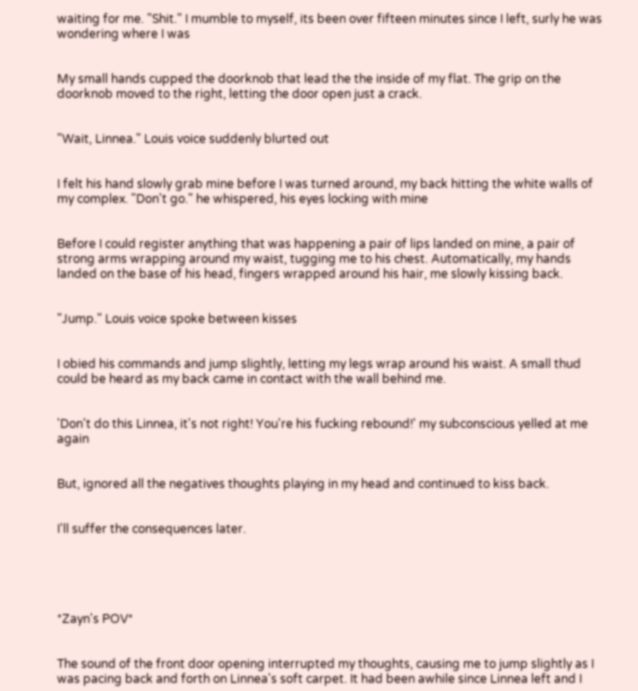waiting for me. "Shit." I mumble to myself, its been over fifteen minutes since I left, surly he was wondering where I was


My small hands cupped the doorknob that lead the the inside of my flat. The grip on the doorknob moved to the right, letting the door open just a crack.


"Wait, Linnea." Louis voice suddenly blurted out


I felt his hand slowly grab mine before I was turned around, my back hitting the white walls of my complex. "Don't go." he whispered, his eyes locking with mine


Before I could register anything that was happening a pair of lips landed on mine, a pair of strong arms wrapping around my waist, tugging me to his chest. Automatically, my hands landed on the base of his head, fingers wrapped around his hair, me slowly kissing back.


"Jump." Louis voice spoke between kisses


I obied his commands and jump slightly, letting my legs wrap around his waist. A small thud could be heard as my back came in contact with the wall behind me.


'Don't do this Linnea, it's not right! You're his fucking rebound!' my subconscious yelled at me again


But, ignored all the negatives thoughts playing in my head and continued to kiss back.


I'll suffer the consequences later.





*Zayn's POV*


The sound of the front door opening interrupted my thoughts, causing me to jump slightly as I was pacing back and forth on Linnea's soft carpet. It had been awhile since Linnea left and I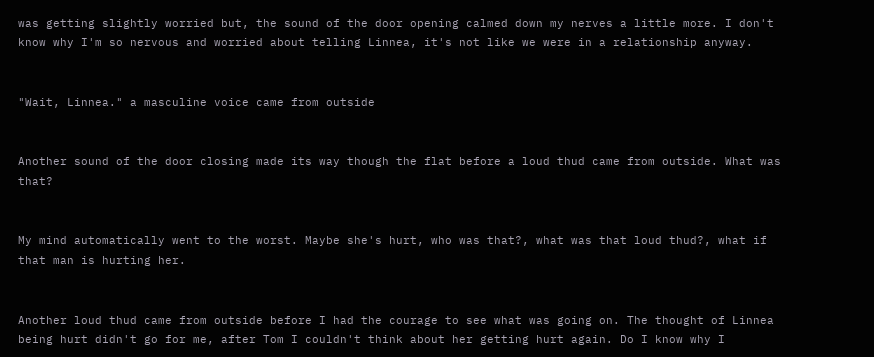was getting slightly worried but, the sound of the door opening calmed down my nerves a little more. I don't know why I'm so nervous and worried about telling Linnea, it's not like we were in a relationship anyway.


"Wait, Linnea." a masculine voice came from outside


Another sound of the door closing made its way though the flat before a loud thud came from outside. What was that?


My mind automatically went to the worst. Maybe she's hurt, who was that?, what was that loud thud?, what if that man is hurting her.


Another loud thud came from outside before I had the courage to see what was going on. The thought of Linnea being hurt didn't go for me, after Tom I couldn't think about her getting hurt again. Do I know why I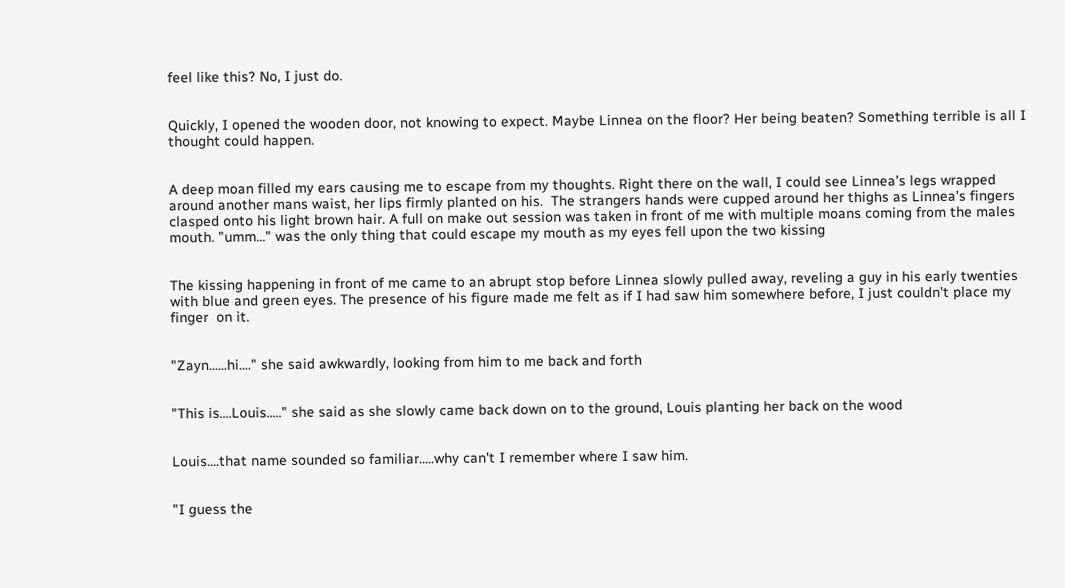feel like this? No, I just do.


Quickly, I opened the wooden door, not knowing to expect. Maybe Linnea on the floor? Her being beaten? Something terrible is all I thought could happen.


A deep moan filled my ears causing me to escape from my thoughts. Right there on the wall, I could see Linnea's legs wrapped around another mans waist, her lips firmly planted on his.  The strangers hands were cupped around her thighs as Linnea's fingers clasped onto his light brown hair. A full on make out session was taken in front of me with multiple moans coming from the males mouth. "umm..." was the only thing that could escape my mouth as my eyes fell upon the two kissing


The kissing happening in front of me came to an abrupt stop before Linnea slowly pulled away, reveling a guy in his early twenties with blue and green eyes. The presence of his figure made me felt as if I had saw him somewhere before, I just couldn't place my finger  on it.


"Zayn......hi...." she said awkwardly, looking from him to me back and forth


"This is....Louis....." she said as she slowly came back down on to the ground, Louis planting her back on the wood


Louis....that name sounded so familiar.....why can't I remember where I saw him.


"I guess the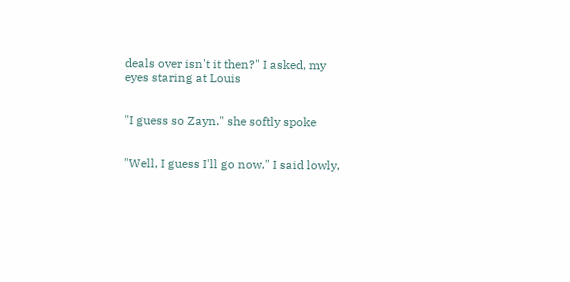deals over isn't it then?" I asked, my eyes staring at Louis


"I guess so Zayn." she softly spoke


"Well, I guess I'll go now." I said lowly,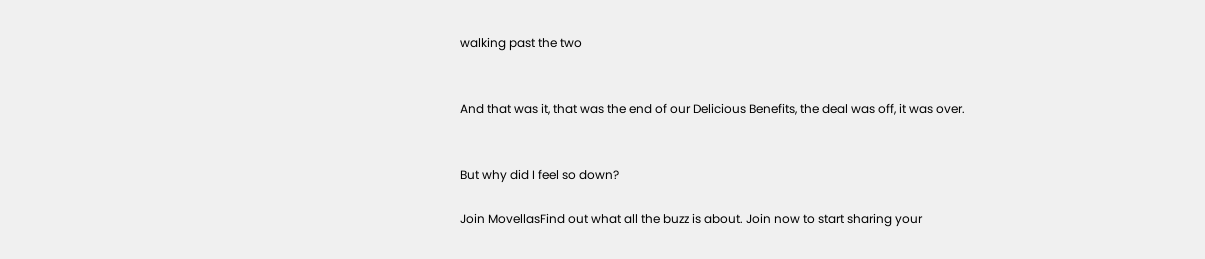walking past the two


And that was it, that was the end of our Delicious Benefits, the deal was off, it was over.


But why did I feel so down?

Join MovellasFind out what all the buzz is about. Join now to start sharing your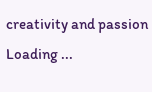creativity and passion
Loading ...